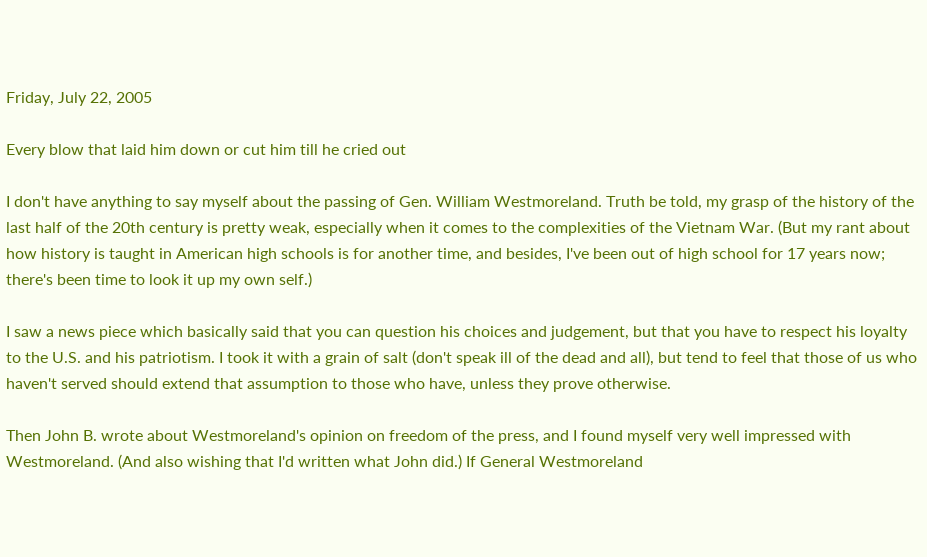Friday, July 22, 2005

Every blow that laid him down or cut him till he cried out

I don't have anything to say myself about the passing of Gen. William Westmoreland. Truth be told, my grasp of the history of the last half of the 20th century is pretty weak, especially when it comes to the complexities of the Vietnam War. (But my rant about how history is taught in American high schools is for another time, and besides, I've been out of high school for 17 years now; there's been time to look it up my own self.)

I saw a news piece which basically said that you can question his choices and judgement, but that you have to respect his loyalty to the U.S. and his patriotism. I took it with a grain of salt (don't speak ill of the dead and all), but tend to feel that those of us who haven't served should extend that assumption to those who have, unless they prove otherwise.

Then John B. wrote about Westmoreland's opinion on freedom of the press, and I found myself very well impressed with Westmoreland. (And also wishing that I'd written what John did.) If General Westmoreland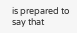is prepared to say that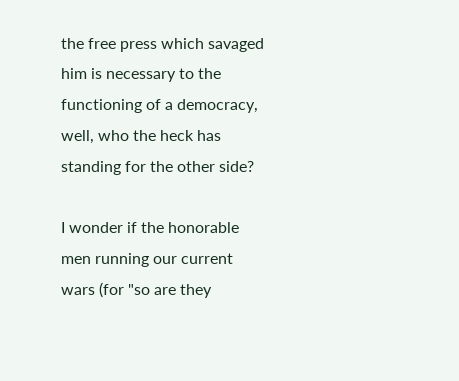the free press which savaged him is necessary to the functioning of a democracy, well, who the heck has standing for the other side?

I wonder if the honorable men running our current wars (for "so are they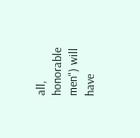all, honorable men") will have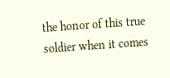the honor of this true soldier when it comes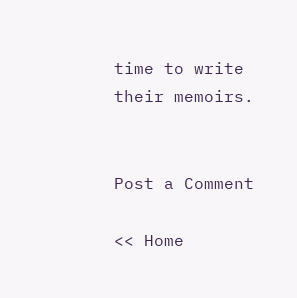time to write their memoirs.


Post a Comment

<< Home